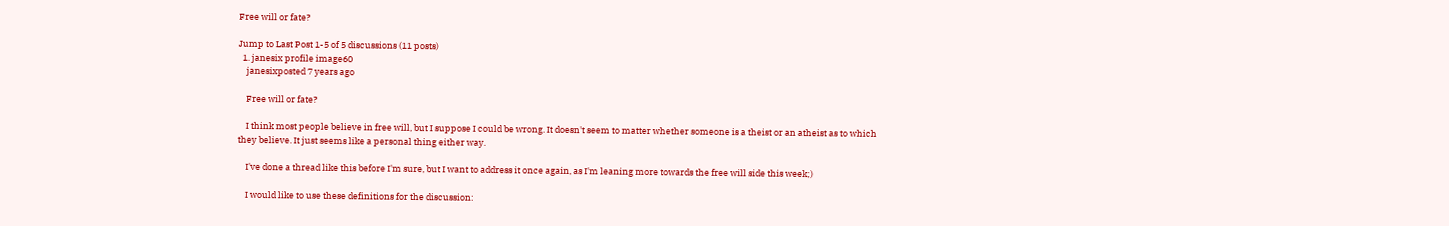Free will or fate?

Jump to Last Post 1-5 of 5 discussions (11 posts)
  1. janesix profile image60
    janesixposted 7 years ago

    Free will or fate?

    I think most people believe in free will, but I suppose I could be wrong. It doesn't seem to matter whether someone is a theist or an atheist as to which they believe. It just seems like a personal thing either way.

    I've done a thread like this before I'm sure, but I want to address it once again, as I'm leaning more towards the free will side this week;)

    I would like to use these definitions for the discussion: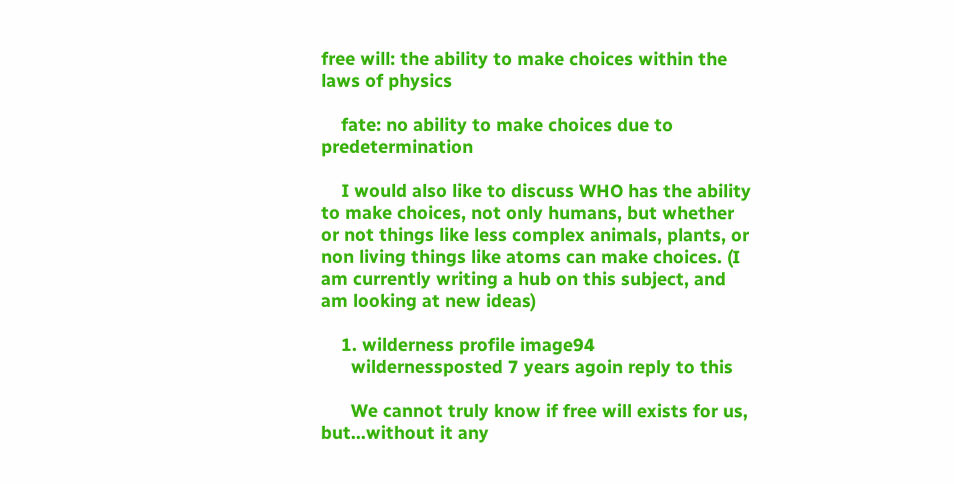free will: the ability to make choices within the laws of physics

    fate: no ability to make choices due to predetermination

    I would also like to discuss WHO has the ability to make choices, not only humans, but whether or not things like less complex animals, plants, or non living things like atoms can make choices. (I am currently writing a hub on this subject, and am looking at new ideas)

    1. wilderness profile image94
      wildernessposted 7 years agoin reply to this

      We cannot truly know if free will exists for us, but...without it any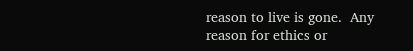reason to live is gone.  Any reason for ethics or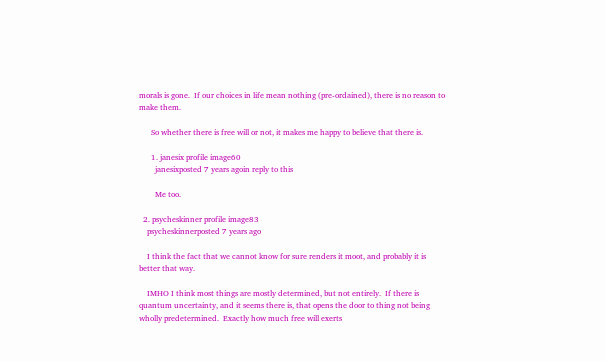morals is gone.  If our choices in life mean nothing (pre-ordained), there is no reason to make them.

      So whether there is free will or not, it makes me happy to believe that there is.

      1. janesix profile image60
        janesixposted 7 years agoin reply to this

        Me too.

  2. psycheskinner profile image83
    psycheskinnerposted 7 years ago

    I think the fact that we cannot know for sure renders it moot, and probably it is better that way.

    IMHO I think most things are mostly determined, but not entirely.  If there is quantum uncertainty, and it seems there is, that opens the door to thing not being wholly predetermined.  Exactly how much free will exerts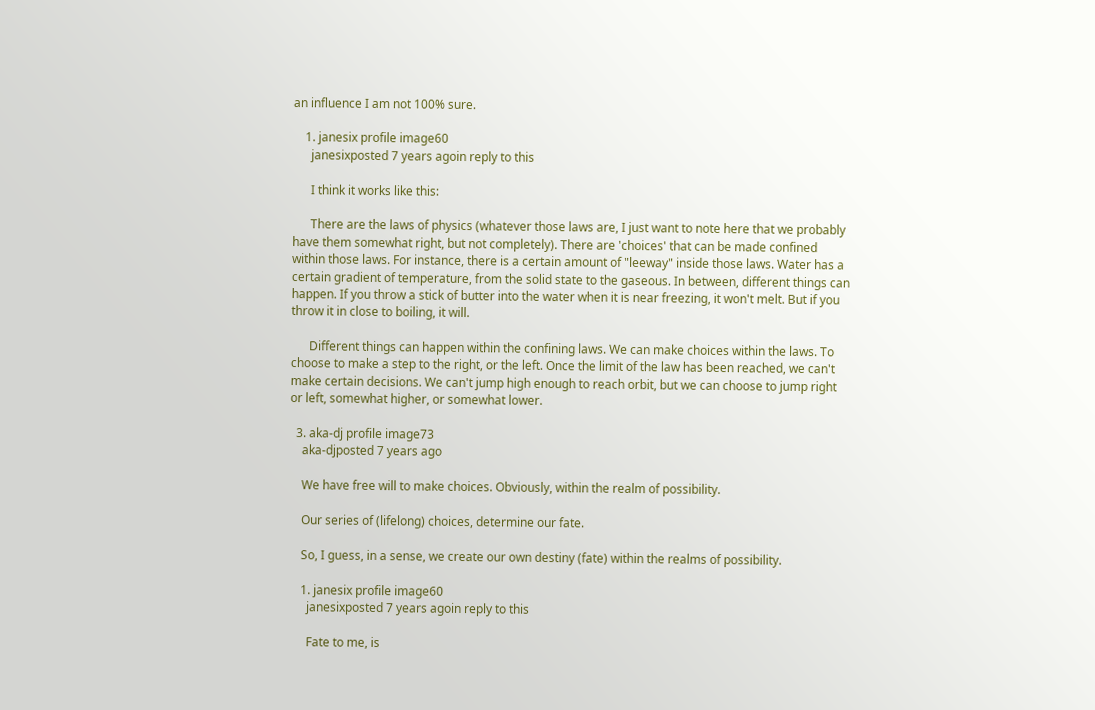an influence I am not 100% sure.

    1. janesix profile image60
      janesixposted 7 years agoin reply to this

      I think it works like this:

      There are the laws of physics (whatever those laws are, I just want to note here that we probably have them somewhat right, but not completely). There are 'choices' that can be made confined within those laws. For instance, there is a certain amount of "leeway" inside those laws. Water has a certain gradient of temperature, from the solid state to the gaseous. In between, different things can happen. If you throw a stick of butter into the water when it is near freezing, it won't melt. But if you throw it in close to boiling, it will.

      Different things can happen within the confining laws. We can make choices within the laws. To choose to make a step to the right, or the left. Once the limit of the law has been reached, we can't make certain decisions. We can't jump high enough to reach orbit, but we can choose to jump right or left, somewhat higher, or somewhat lower.

  3. aka-dj profile image73
    aka-djposted 7 years ago

    We have free will to make choices. Obviously, within the realm of possibility.

    Our series of (lifelong) choices, determine our fate.

    So, I guess, in a sense, we create our own destiny (fate) within the realms of possibility.

    1. janesix profile image60
      janesixposted 7 years agoin reply to this

      Fate to me, is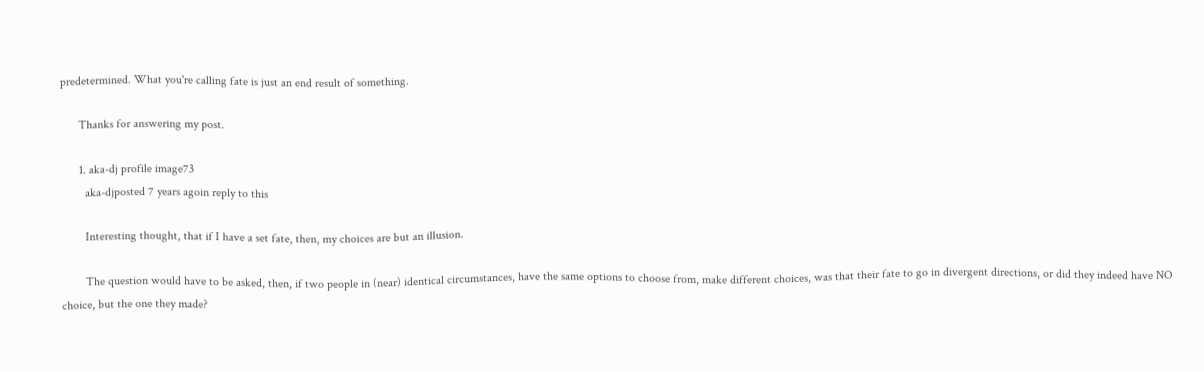predetermined. What you're calling fate is just an end result of something.

      Thanks for answering my post.

      1. aka-dj profile image73
        aka-djposted 7 years agoin reply to this

        Interesting thought, that if I have a set fate, then, my choices are but an illusion.

        The question would have to be asked, then, if two people in (near) identical circumstances, have the same options to choose from, make different choices, was that their fate to go in divergent directions, or did they indeed have NO choice, but the one they made?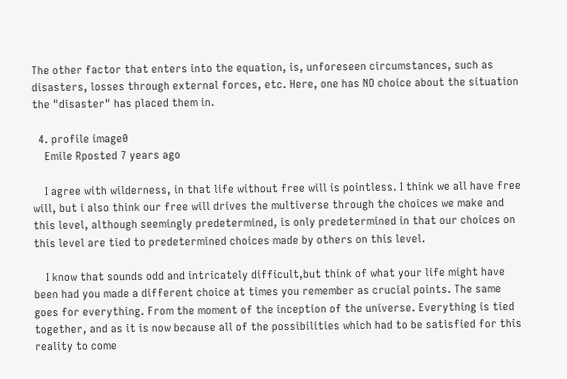The other factor that enters into the equation, is, unforeseen circumstances, such as disasters, losses through external forces, etc. Here, one has NO choice about the situation the "disaster" has placed them in.

  4. profile image0
    Emile Rposted 7 years ago

    I agree with wilderness, in that life without free will is pointless. I think we all have free will, but i also think our free will drives the multiverse through the choices we make and this level, although seemingly predetermined, is only predetermined in that our choices on this level are tied to predetermined choices made by others on this level.

    I know that sounds odd and intricately difficult,but think of what your life might have been had you made a different choice at times you remember as crucial points. The same goes for everything. From the moment of the inception of the universe. Everything is tied together, and as it is now because all of the possibilities which had to be satisfied for this reality to come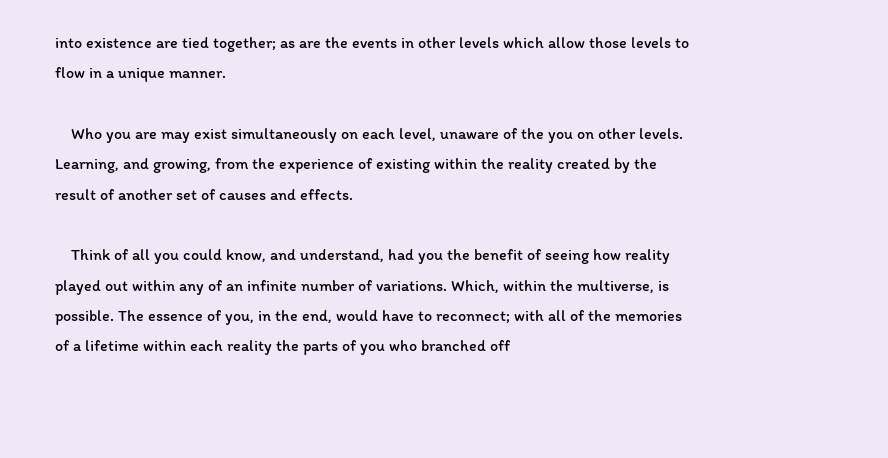into existence are tied together; as are the events in other levels which allow those levels to flow in a unique manner.

    Who you are may exist simultaneously on each level, unaware of the you on other levels. Learning, and growing, from the experience of existing within the reality created by the result of another set of causes and effects.

    Think of all you could know, and understand, had you the benefit of seeing how reality played out within any of an infinite number of variations. Which, within the multiverse, is possible. The essence of you, in the end, would have to reconnect; with all of the memories of a lifetime within each reality the parts of you who branched off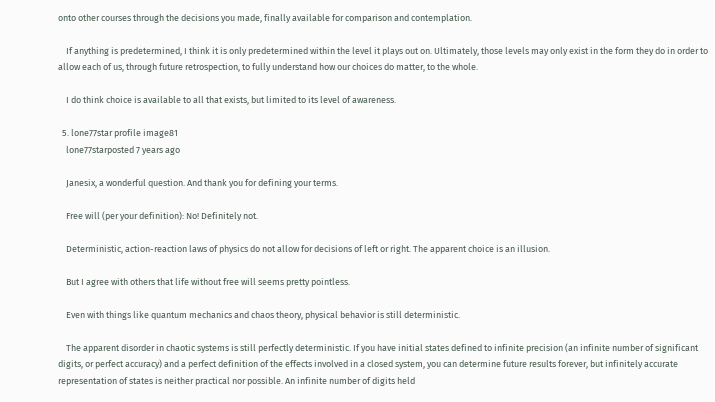onto other courses through the decisions you made, finally available for comparison and contemplation.

    If anything is predetermined, I think it is only predetermined within the level it plays out on. Ultimately, those levels may only exist in the form they do in order to allow each of us, through future retrospection, to fully understand how our choices do matter, to the whole.

    I do think choice is available to all that exists, but limited to its level of awareness.

  5. lone77star profile image81
    lone77starposted 7 years ago

    Janesix, a wonderful question. And thank you for defining your terms.

    Free will (per your definition): No! Definitely not.

    Deterministic, action-reaction laws of physics do not allow for decisions of left or right. The apparent choice is an illusion.

    But I agree with others that life without free will seems pretty pointless.

    Even with things like quantum mechanics and chaos theory, physical behavior is still deterministic.

    The apparent disorder in chaotic systems is still perfectly deterministic. If you have initial states defined to infinite precision (an infinite number of significant digits, or perfect accuracy) and a perfect definition of the effects involved in a closed system, you can determine future results forever, but infinitely accurate representation of states is neither practical nor possible. An infinite number of digits held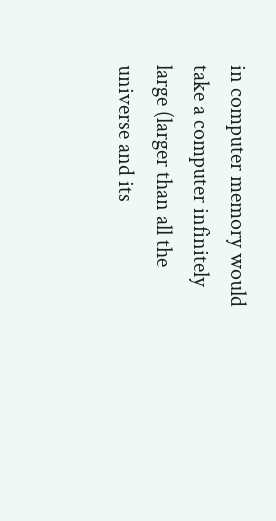in computer memory would take a computer infinitely large (larger than all the universe and its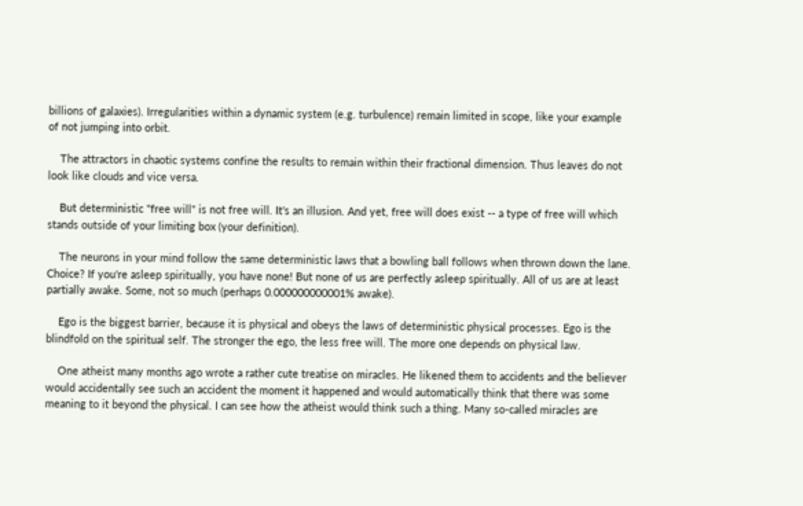billions of galaxies). Irregularities within a dynamic system (e.g. turbulence) remain limited in scope, like your example of not jumping into orbit.

    The attractors in chaotic systems confine the results to remain within their fractional dimension. Thus leaves do not look like clouds and vice versa.

    But deterministic "free will" is not free will. It's an illusion. And yet, free will does exist -- a type of free will which stands outside of your limiting box (your definition).

    The neurons in your mind follow the same deterministic laws that a bowling ball follows when thrown down the lane. Choice? If you're asleep spiritually, you have none! But none of us are perfectly asleep spiritually. All of us are at least partially awake. Some, not so much (perhaps 0.000000000001% awake).

    Ego is the biggest barrier, because it is physical and obeys the laws of deterministic physical processes. Ego is the blindfold on the spiritual self. The stronger the ego, the less free will. The more one depends on physical law.

    One atheist many months ago wrote a rather cute treatise on miracles. He likened them to accidents and the believer would accidentally see such an accident the moment it happened and would automatically think that there was some meaning to it beyond the physical. I can see how the atheist would think such a thing. Many so-called miracles are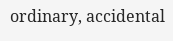ordinary, accidental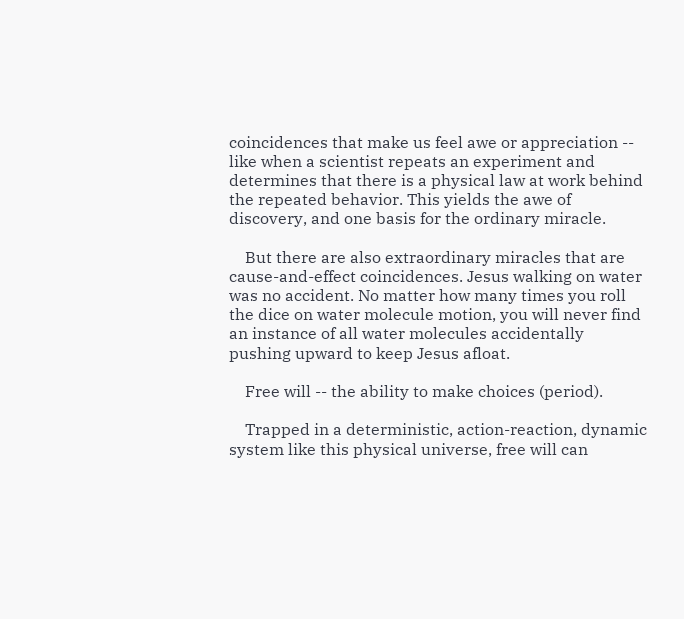coincidences that make us feel awe or appreciation -- like when a scientist repeats an experiment and determines that there is a physical law at work behind the repeated behavior. This yields the awe of discovery, and one basis for the ordinary miracle.

    But there are also extraordinary miracles that are cause-and-effect coincidences. Jesus walking on water was no accident. No matter how many times you roll the dice on water molecule motion, you will never find an instance of all water molecules accidentally pushing upward to keep Jesus afloat.

    Free will -- the ability to make choices (period).

    Trapped in a deterministic, action-reaction, dynamic system like this physical universe, free will can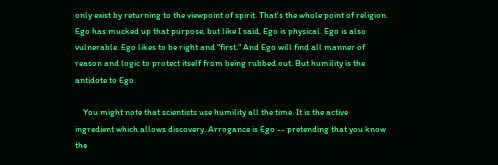only exist by returning to the viewpoint of spirit. That's the whole point of religion. Ego has mucked up that purpose, but like I said, Ego is physical. Ego is also vulnerable. Ego likes to be right and "first." And Ego will find all manner of reason and logic to protect itself from being rubbed out. But humility is the antidote to Ego.

    You might note that scientists use humility all the time. It is the active ingredient which allows discovery. Arrogance is Ego -- pretending that you know the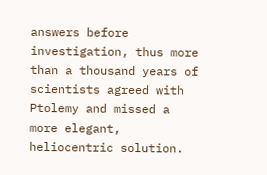answers before investigation, thus more than a thousand years of scientists agreed with Ptolemy and missed a more elegant, heliocentric solution.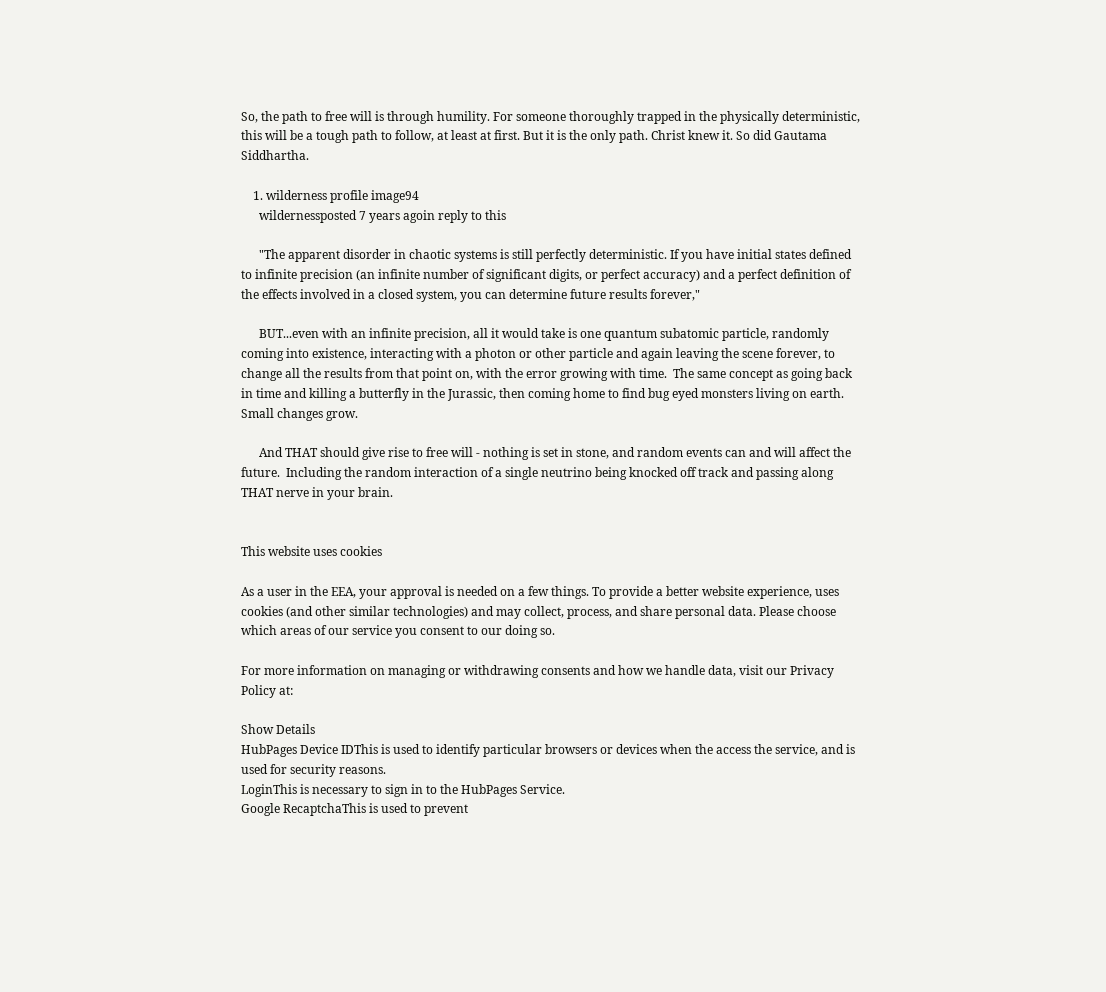So, the path to free will is through humility. For someone thoroughly trapped in the physically deterministic, this will be a tough path to follow, at least at first. But it is the only path. Christ knew it. So did Gautama Siddhartha.

    1. wilderness profile image94
      wildernessposted 7 years agoin reply to this

      "The apparent disorder in chaotic systems is still perfectly deterministic. If you have initial states defined to infinite precision (an infinite number of significant digits, or perfect accuracy) and a perfect definition of the effects involved in a closed system, you can determine future results forever,"

      BUT...even with an infinite precision, all it would take is one quantum subatomic particle, randomly coming into existence, interacting with a photon or other particle and again leaving the scene forever, to change all the results from that point on, with the error growing with time.  The same concept as going back in time and killing a butterfly in the Jurassic, then coming home to find bug eyed monsters living on earth.  Small changes grow.

      And THAT should give rise to free will - nothing is set in stone, and random events can and will affect the future.  Including the random interaction of a single neutrino being knocked off track and passing along THAT nerve in your brain.


This website uses cookies

As a user in the EEA, your approval is needed on a few things. To provide a better website experience, uses cookies (and other similar technologies) and may collect, process, and share personal data. Please choose which areas of our service you consent to our doing so.

For more information on managing or withdrawing consents and how we handle data, visit our Privacy Policy at:

Show Details
HubPages Device IDThis is used to identify particular browsers or devices when the access the service, and is used for security reasons.
LoginThis is necessary to sign in to the HubPages Service.
Google RecaptchaThis is used to prevent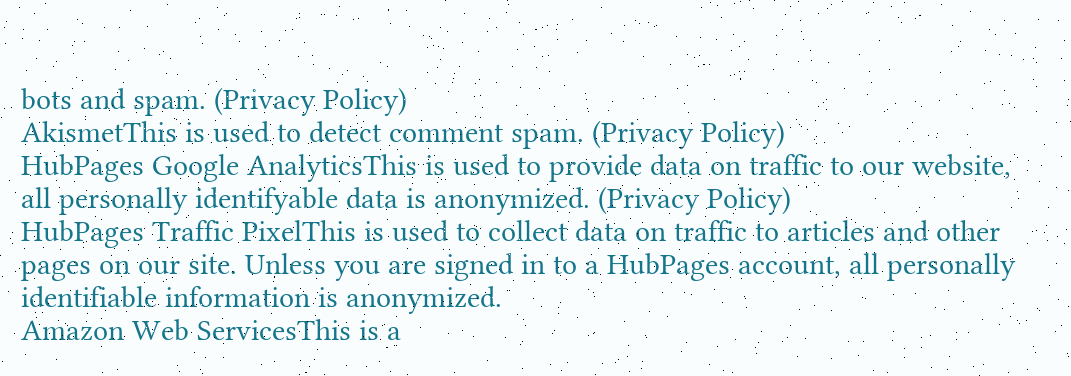bots and spam. (Privacy Policy)
AkismetThis is used to detect comment spam. (Privacy Policy)
HubPages Google AnalyticsThis is used to provide data on traffic to our website, all personally identifyable data is anonymized. (Privacy Policy)
HubPages Traffic PixelThis is used to collect data on traffic to articles and other pages on our site. Unless you are signed in to a HubPages account, all personally identifiable information is anonymized.
Amazon Web ServicesThis is a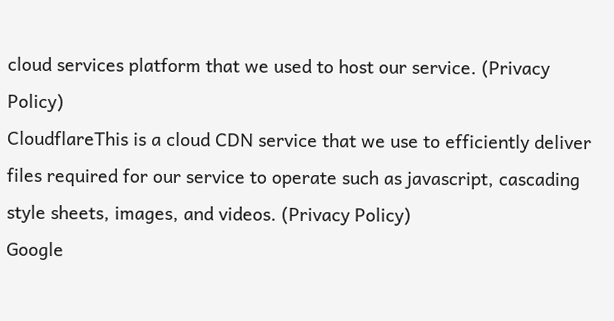cloud services platform that we used to host our service. (Privacy Policy)
CloudflareThis is a cloud CDN service that we use to efficiently deliver files required for our service to operate such as javascript, cascading style sheets, images, and videos. (Privacy Policy)
Google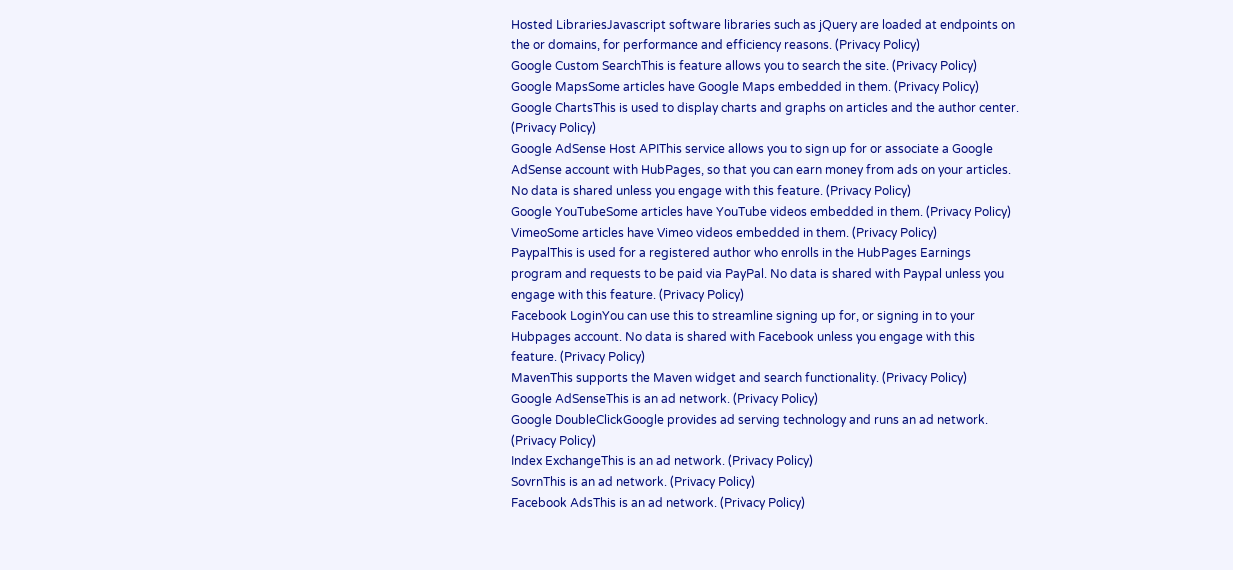Hosted LibrariesJavascript software libraries such as jQuery are loaded at endpoints on the or domains, for performance and efficiency reasons. (Privacy Policy)
Google Custom SearchThis is feature allows you to search the site. (Privacy Policy)
Google MapsSome articles have Google Maps embedded in them. (Privacy Policy)
Google ChartsThis is used to display charts and graphs on articles and the author center. (Privacy Policy)
Google AdSense Host APIThis service allows you to sign up for or associate a Google AdSense account with HubPages, so that you can earn money from ads on your articles. No data is shared unless you engage with this feature. (Privacy Policy)
Google YouTubeSome articles have YouTube videos embedded in them. (Privacy Policy)
VimeoSome articles have Vimeo videos embedded in them. (Privacy Policy)
PaypalThis is used for a registered author who enrolls in the HubPages Earnings program and requests to be paid via PayPal. No data is shared with Paypal unless you engage with this feature. (Privacy Policy)
Facebook LoginYou can use this to streamline signing up for, or signing in to your Hubpages account. No data is shared with Facebook unless you engage with this feature. (Privacy Policy)
MavenThis supports the Maven widget and search functionality. (Privacy Policy)
Google AdSenseThis is an ad network. (Privacy Policy)
Google DoubleClickGoogle provides ad serving technology and runs an ad network. (Privacy Policy)
Index ExchangeThis is an ad network. (Privacy Policy)
SovrnThis is an ad network. (Privacy Policy)
Facebook AdsThis is an ad network. (Privacy Policy)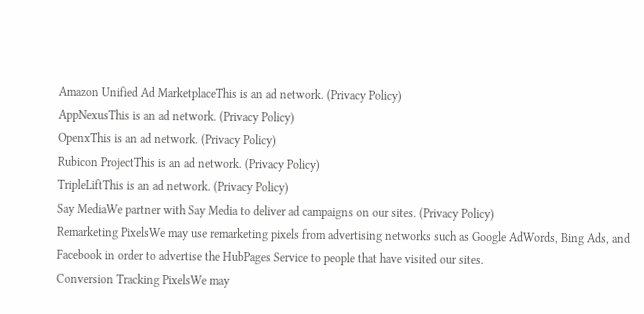Amazon Unified Ad MarketplaceThis is an ad network. (Privacy Policy)
AppNexusThis is an ad network. (Privacy Policy)
OpenxThis is an ad network. (Privacy Policy)
Rubicon ProjectThis is an ad network. (Privacy Policy)
TripleLiftThis is an ad network. (Privacy Policy)
Say MediaWe partner with Say Media to deliver ad campaigns on our sites. (Privacy Policy)
Remarketing PixelsWe may use remarketing pixels from advertising networks such as Google AdWords, Bing Ads, and Facebook in order to advertise the HubPages Service to people that have visited our sites.
Conversion Tracking PixelsWe may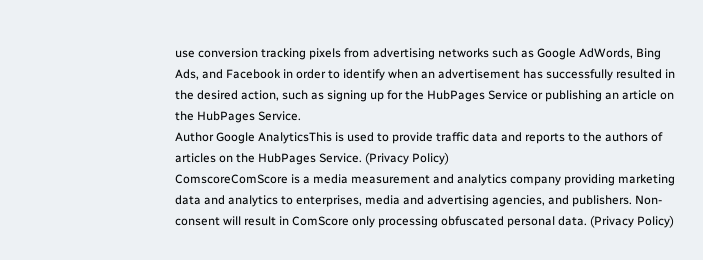use conversion tracking pixels from advertising networks such as Google AdWords, Bing Ads, and Facebook in order to identify when an advertisement has successfully resulted in the desired action, such as signing up for the HubPages Service or publishing an article on the HubPages Service.
Author Google AnalyticsThis is used to provide traffic data and reports to the authors of articles on the HubPages Service. (Privacy Policy)
ComscoreComScore is a media measurement and analytics company providing marketing data and analytics to enterprises, media and advertising agencies, and publishers. Non-consent will result in ComScore only processing obfuscated personal data. (Privacy Policy)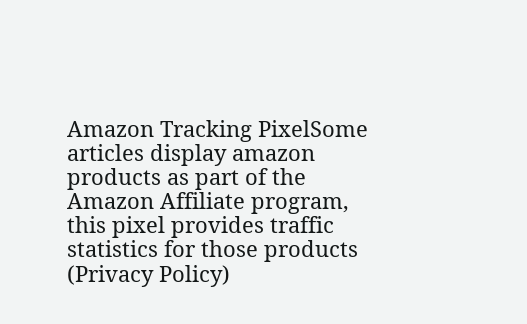Amazon Tracking PixelSome articles display amazon products as part of the Amazon Affiliate program, this pixel provides traffic statistics for those products (Privacy Policy)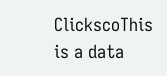ClickscoThis is a data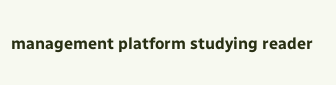management platform studying reader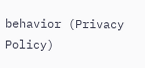behavior (Privacy Policy)